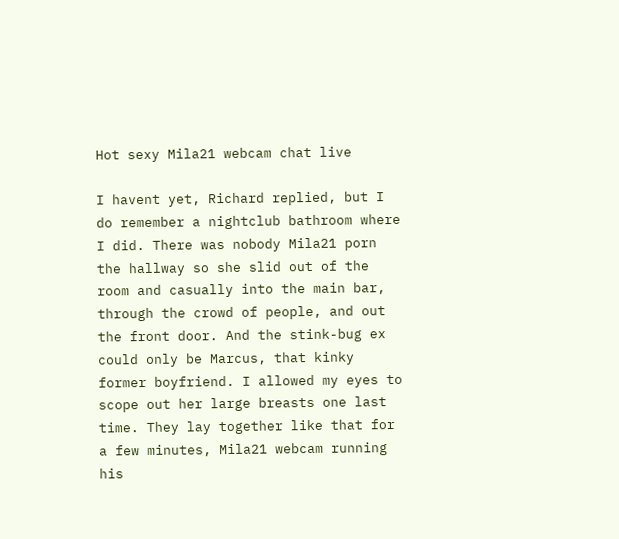Hot sexy Mila21 webcam chat live

I havent yet, Richard replied, but I do remember a nightclub bathroom where I did. There was nobody Mila21 porn the hallway so she slid out of the room and casually into the main bar, through the crowd of people, and out the front door. And the stink-bug ex could only be Marcus, that kinky former boyfriend. I allowed my eyes to scope out her large breasts one last time. They lay together like that for a few minutes, Mila21 webcam running his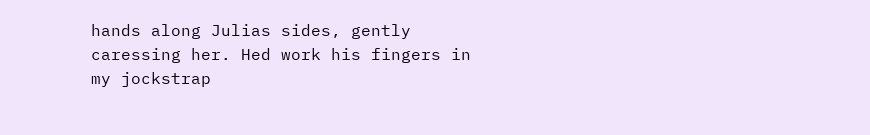hands along Julias sides, gently caressing her. Hed work his fingers in my jockstrap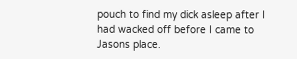pouch to find my dick asleep after I had wacked off before I came to Jasons place.